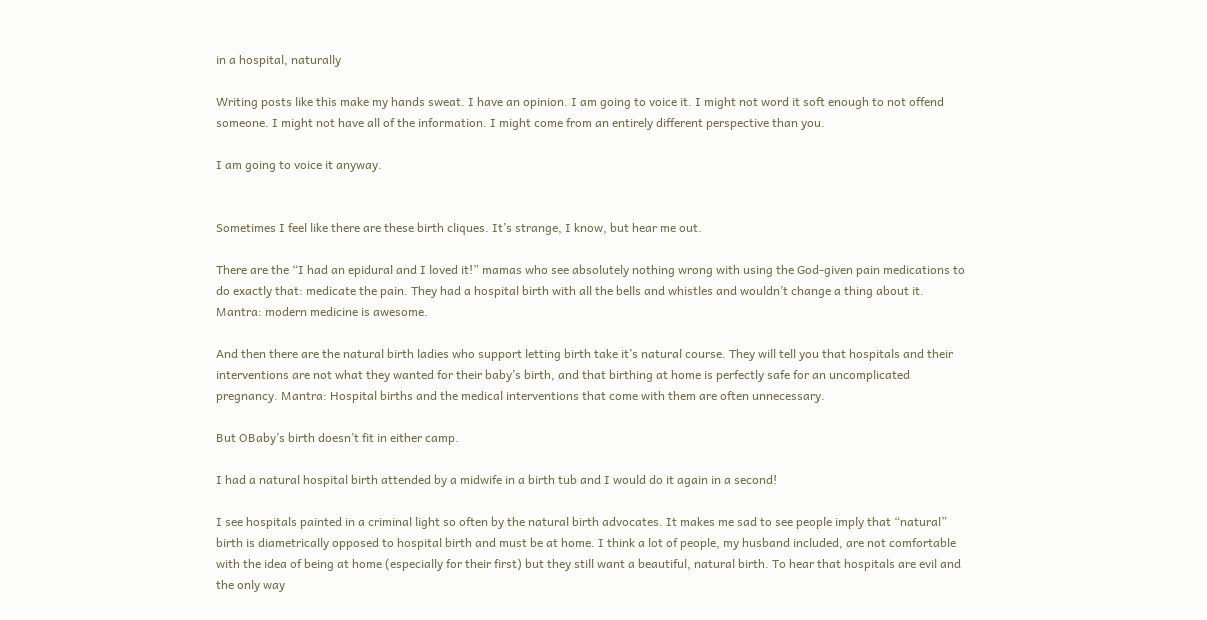in a hospital, naturally

Writing posts like this make my hands sweat. I have an opinion. I am going to voice it. I might not word it soft enough to not offend someone. I might not have all of the information. I might come from an entirely different perspective than you.

I am going to voice it anyway.


Sometimes I feel like there are these birth cliques. It’s strange, I know, but hear me out.

There are the “I had an epidural and I loved it!” mamas who see absolutely nothing wrong with using the God-given pain medications to do exactly that: medicate the pain. They had a hospital birth with all the bells and whistles and wouldn’t change a thing about it. Mantra: modern medicine is awesome.

And then there are the natural birth ladies who support letting birth take it’s natural course. They will tell you that hospitals and their interventions are not what they wanted for their baby’s birth, and that birthing at home is perfectly safe for an uncomplicated pregnancy. Mantra: Hospital births and the medical interventions that come with them are often unnecessary.

But OBaby’s birth doesn’t fit in either camp.

I had a natural hospital birth attended by a midwife in a birth tub and I would do it again in a second!

I see hospitals painted in a criminal light so often by the natural birth advocates. It makes me sad to see people imply that “natural” birth is diametrically opposed to hospital birth and must be at home. I think a lot of people, my husband included, are not comfortable with the idea of being at home (especially for their first) but they still want a beautiful, natural birth. To hear that hospitals are evil and the only way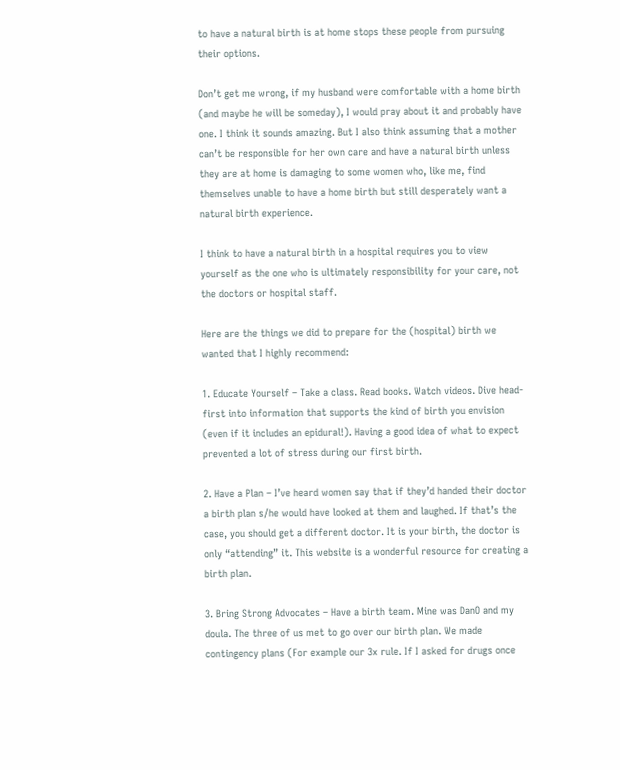to have a natural birth is at home stops these people from pursuing their options.

Don’t get me wrong, if my husband were comfortable with a home birth (and maybe he will be someday), I would pray about it and probably have one. I think it sounds amazing. But I also think assuming that a mother can’t be responsible for her own care and have a natural birth unless they are at home is damaging to some women who, like me, find themselves unable to have a home birth but still desperately want a natural birth experience.

I think to have a natural birth in a hospital requires you to view yourself as the one who is ultimately responsibility for your care, not the doctors or hospital staff.

Here are the things we did to prepare for the (hospital) birth we wanted that I highly recommend:

1. Educate Yourself – Take a class. Read books. Watch videos. Dive head-first into information that supports the kind of birth you envision (even if it includes an epidural!). Having a good idea of what to expect prevented a lot of stress during our first birth.

2. Have a Plan – I’ve heard women say that if they’d handed their doctor a birth plan s/he would have looked at them and laughed. If that’s the case, you should get a different doctor. It is your birth, the doctor is only “attending” it. This website is a wonderful resource for creating a birth plan.

3. Bring Strong Advocates – Have a birth team. Mine was DanO and my doula. The three of us met to go over our birth plan. We made contingency plans (For example our 3x rule. If I asked for drugs once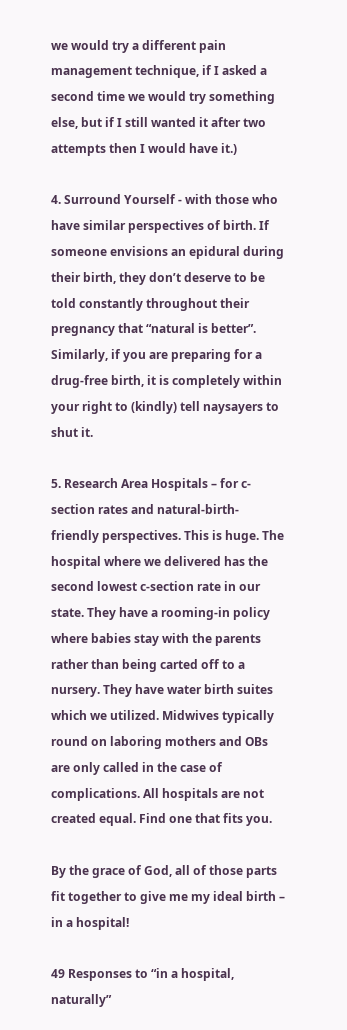we would try a different pain management technique, if I asked a second time we would try something else, but if I still wanted it after two attempts then I would have it.)

4. Surround Yourself - with those who have similar perspectives of birth. If someone envisions an epidural during their birth, they don’t deserve to be told constantly throughout their pregnancy that “natural is better”. Similarly, if you are preparing for a drug-free birth, it is completely within your right to (kindly) tell naysayers to shut it.

5. Research Area Hospitals – for c-section rates and natural-birth-friendly perspectives. This is huge. The hospital where we delivered has the second lowest c-section rate in our state. They have a rooming-in policy where babies stay with the parents rather than being carted off to a nursery. They have water birth suites which we utilized. Midwives typically round on laboring mothers and OBs are only called in the case of complications. All hospitals are not created equal. Find one that fits you.

By the grace of God, all of those parts fit together to give me my ideal birth – in a hospital!

49 Responses to “in a hospital, naturally”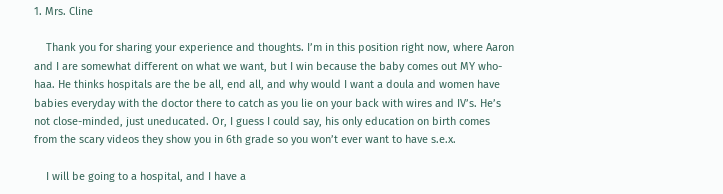1. Mrs. Cline

    Thank you for sharing your experience and thoughts. I’m in this position right now, where Aaron and I are somewhat different on what we want, but I win because the baby comes out MY who-haa. He thinks hospitals are the be all, end all, and why would I want a doula and women have babies everyday with the doctor there to catch as you lie on your back with wires and IV’s. He’s not close-minded, just uneducated. Or, I guess I could say, his only education on birth comes from the scary videos they show you in 6th grade so you won’t ever want to have s.e.x.

    I will be going to a hospital, and I have a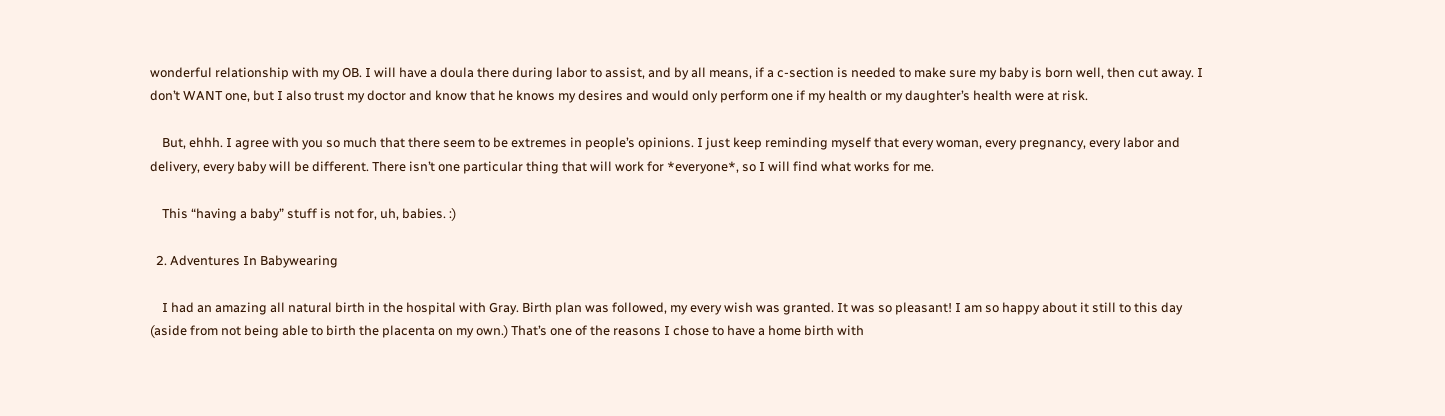wonderful relationship with my OB. I will have a doula there during labor to assist, and by all means, if a c-section is needed to make sure my baby is born well, then cut away. I don’t WANT one, but I also trust my doctor and know that he knows my desires and would only perform one if my health or my daughter’s health were at risk.

    But, ehhh. I agree with you so much that there seem to be extremes in people’s opinions. I just keep reminding myself that every woman, every pregnancy, every labor and delivery, every baby will be different. There isn’t one particular thing that will work for *everyone*, so I will find what works for me.

    This “having a baby” stuff is not for, uh, babies. :)

  2. Adventures In Babywearing

    I had an amazing all natural birth in the hospital with Gray. Birth plan was followed, my every wish was granted. It was so pleasant! I am so happy about it still to this day (aside from not being able to birth the placenta on my own.) That’s one of the reasons I chose to have a home birth with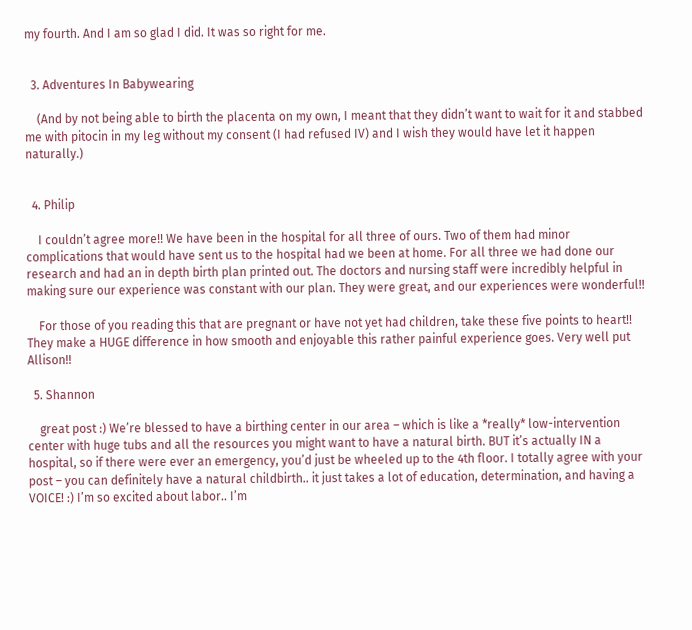my fourth. And I am so glad I did. It was so right for me.


  3. Adventures In Babywearing

    (And by not being able to birth the placenta on my own, I meant that they didn’t want to wait for it and stabbed me with pitocin in my leg without my consent (I had refused IV) and I wish they would have let it happen naturally.)


  4. Philip

    I couldn’t agree more!! We have been in the hospital for all three of ours. Two of them had minor complications that would have sent us to the hospital had we been at home. For all three we had done our research and had an in depth birth plan printed out. The doctors and nursing staff were incredibly helpful in making sure our experience was constant with our plan. They were great, and our experiences were wonderful!!

    For those of you reading this that are pregnant or have not yet had children, take these five points to heart!! They make a HUGE difference in how smooth and enjoyable this rather painful experience goes. Very well put Allison!!

  5. Shannon

    great post :) We’re blessed to have a birthing center in our area – which is like a *really* low-intervention center with huge tubs and all the resources you might want to have a natural birth. BUT it’s actually IN a hospital, so if there were ever an emergency, you’d just be wheeled up to the 4th floor. I totally agree with your post – you can definitely have a natural childbirth.. it just takes a lot of education, determination, and having a VOICE! :) I’m so excited about labor.. I’m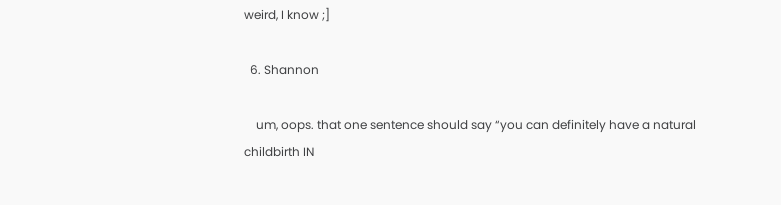weird, I know ;]

  6. Shannon

    um, oops. that one sentence should say “you can definitely have a natural childbirth IN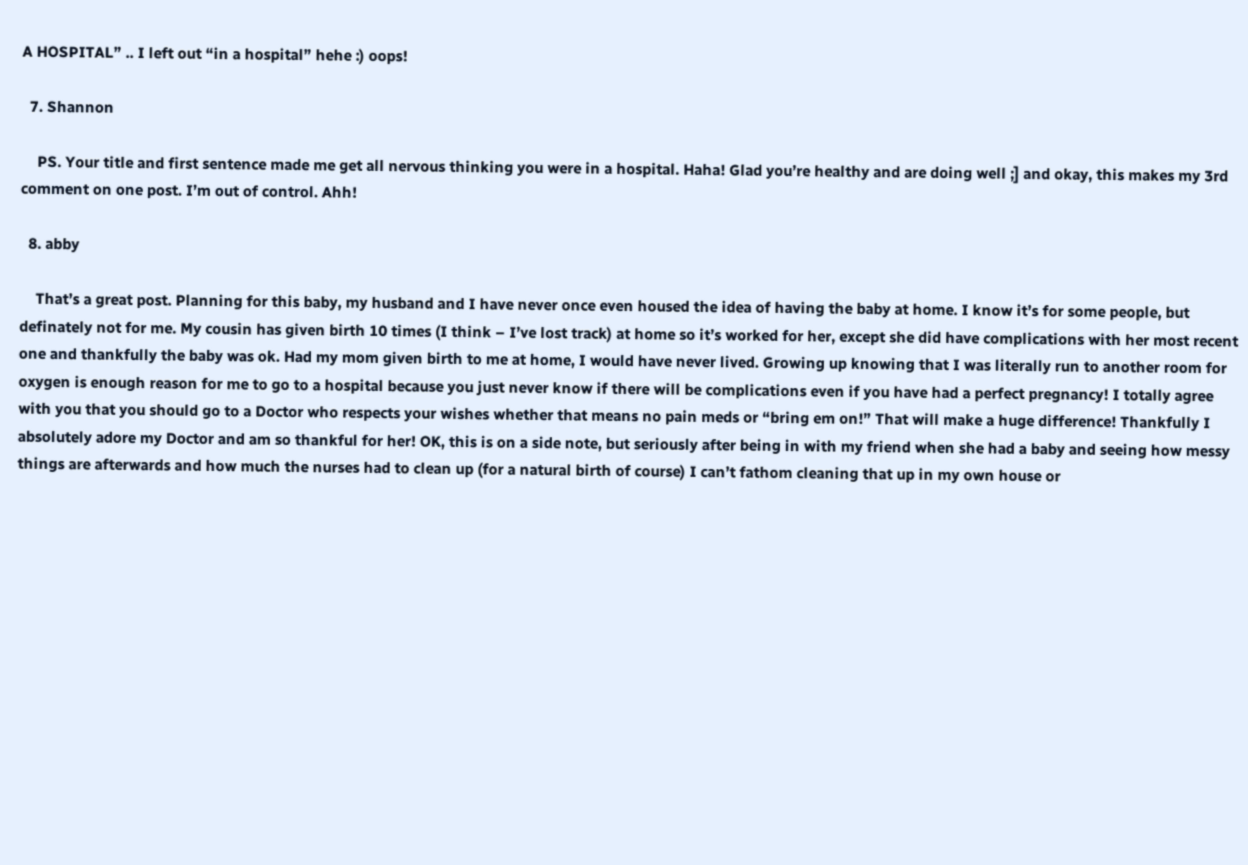A HOSPITAL” .. I left out “in a hospital” hehe :) oops!

  7. Shannon

    PS. Your title and first sentence made me get all nervous thinking you were in a hospital. Haha! Glad you’re healthy and are doing well ;] and okay, this makes my 3rd comment on one post. I’m out of control. Ahh!

  8. abby

    That’s a great post. Planning for this baby, my husband and I have never once even housed the idea of having the baby at home. I know it’s for some people, but definately not for me. My cousin has given birth 10 times (I think – I’ve lost track) at home so it’s worked for her, except she did have complications with her most recent one and thankfully the baby was ok. Had my mom given birth to me at home, I would have never lived. Growing up knowing that I was literally run to another room for oxygen is enough reason for me to go to a hospital because you just never know if there will be complications even if you have had a perfect pregnancy! I totally agree with you that you should go to a Doctor who respects your wishes whether that means no pain meds or “bring em on!” That will make a huge difference! Thankfully I absolutely adore my Doctor and am so thankful for her! OK, this is on a side note, but seriously after being in with my friend when she had a baby and seeing how messy things are afterwards and how much the nurses had to clean up (for a natural birth of course) I can’t fathom cleaning that up in my own house or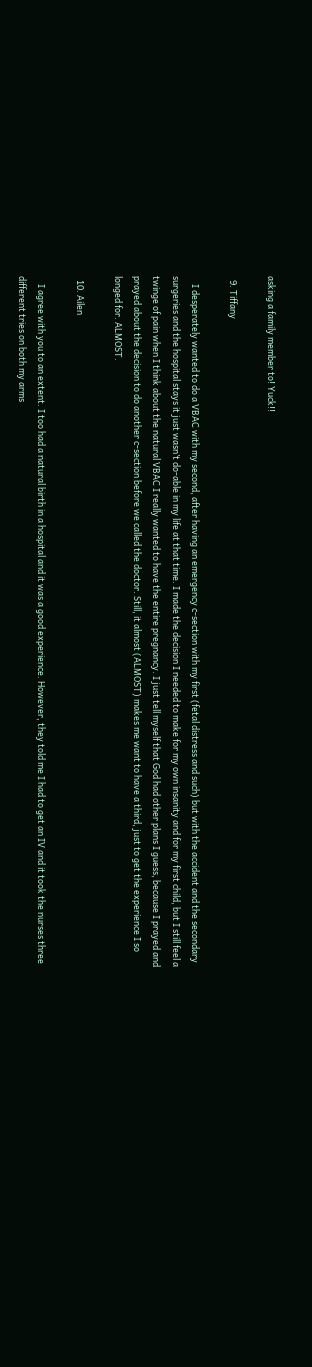asking a family member to! Yuck!!

  9. Tiffany

    I desperately wanted to do a VBAC with my second, after having an emergency c-section with my first (fetal distress and such) but with the accident and the secondary surgeries and the hospital stays it just wasn’t do-able in my life at that time. I made the decision I needed to make for my own insanity and for my first child, but I still feel a twinge of pain when I think about the natural VBAC I really wanted to have the entire pregnancy. I just tell myself that God had other plans I guess, because I prayed and prayed about the decision to do another c-section before we called the doctor. Still, it almost (ALMOST) makes me want to have a third, just to get the experience I so longed for. ALMOST.

  10. Ailen

    I agree with you to an extent. I too had a natural birth in a hospital and it was a good experience. However, they told me I had to get an IV and it took the nurses three different tries on both my arms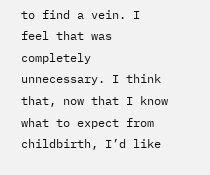to find a vein. I feel that was completely unnecessary. I think that, now that I know what to expect from childbirth, I’d like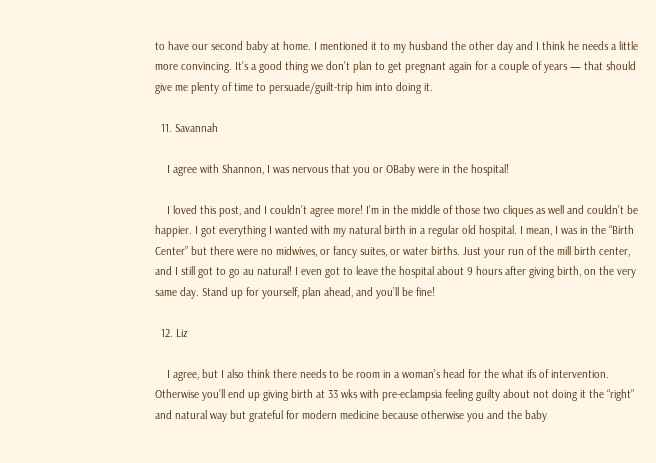to have our second baby at home. I mentioned it to my husband the other day and I think he needs a little more convincing. It’s a good thing we don’t plan to get pregnant again for a couple of years — that should give me plenty of time to persuade/guilt-trip him into doing it.

  11. Savannah

    I agree with Shannon, I was nervous that you or OBaby were in the hospital!

    I loved this post, and I couldn’t agree more! I’m in the middle of those two cliques as well and couldn’t be happier. I got everything I wanted with my natural birth in a regular old hospital. I mean, I was in the “Birth Center” but there were no midwives, or fancy suites, or water births. Just your run of the mill birth center, and I still got to go au natural! I even got to leave the hospital about 9 hours after giving birth, on the very same day. Stand up for yourself, plan ahead, and you’ll be fine!

  12. Liz

    I agree, but I also think there needs to be room in a woman’s head for the what ifs of intervention. Otherwise you’ll end up giving birth at 33 wks with pre-eclampsia feeling guilty about not doing it the “right” and natural way but grateful for modern medicine because otherwise you and the baby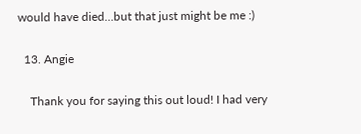would have died…but that just might be me :)

  13. Angie

    Thank you for saying this out loud! I had very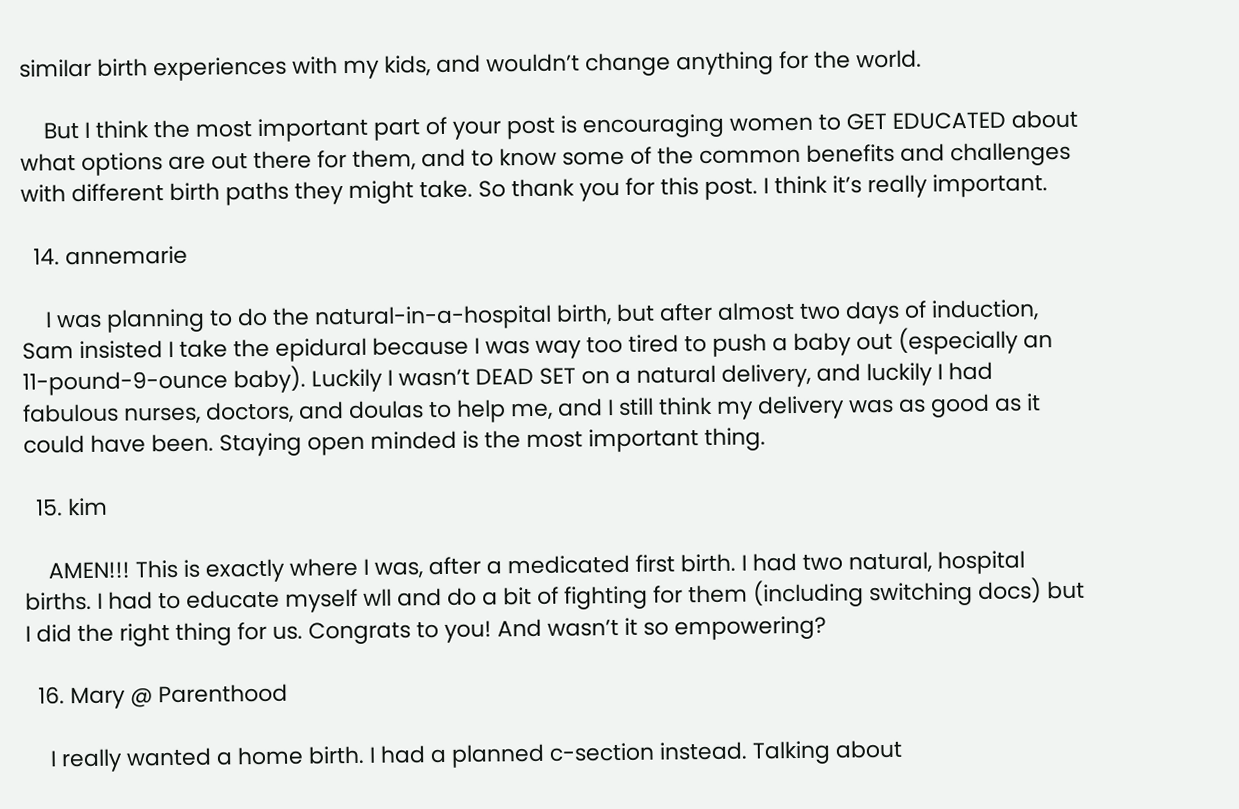similar birth experiences with my kids, and wouldn’t change anything for the world.

    But I think the most important part of your post is encouraging women to GET EDUCATED about what options are out there for them, and to know some of the common benefits and challenges with different birth paths they might take. So thank you for this post. I think it’s really important.

  14. annemarie

    I was planning to do the natural-in-a-hospital birth, but after almost two days of induction, Sam insisted I take the epidural because I was way too tired to push a baby out (especially an 11-pound-9-ounce baby). Luckily I wasn’t DEAD SET on a natural delivery, and luckily I had fabulous nurses, doctors, and doulas to help me, and I still think my delivery was as good as it could have been. Staying open minded is the most important thing.

  15. kim

    AMEN!!! This is exactly where I was, after a medicated first birth. I had two natural, hospital births. I had to educate myself wll and do a bit of fighting for them (including switching docs) but I did the right thing for us. Congrats to you! And wasn’t it so empowering?

  16. Mary @ Parenthood

    I really wanted a home birth. I had a planned c-section instead. Talking about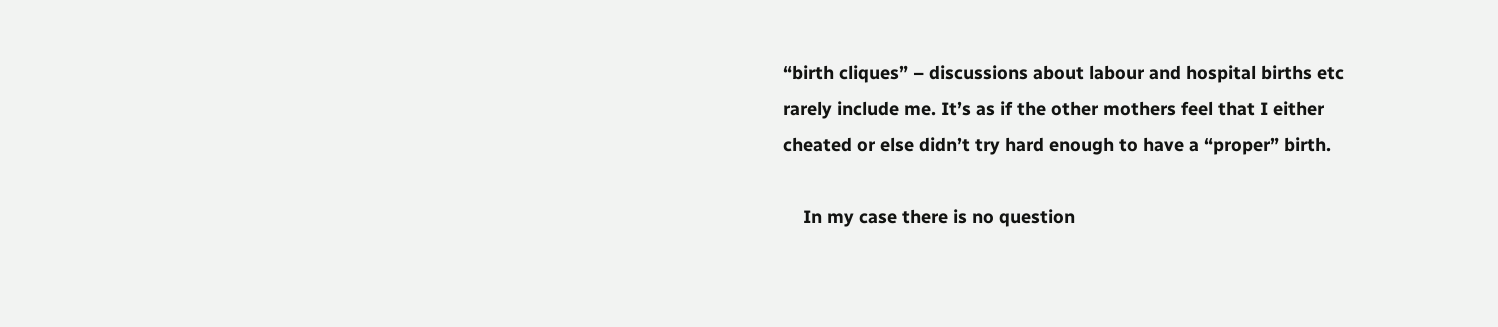“birth cliques” – discussions about labour and hospital births etc rarely include me. It’s as if the other mothers feel that I either cheated or else didn’t try hard enough to have a “proper” birth.

    In my case there is no question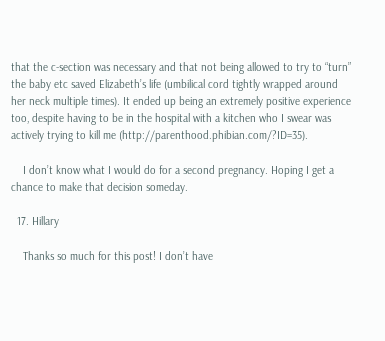that the c-section was necessary and that not being allowed to try to “turn” the baby etc saved Elizabeth’s life (umbilical cord tightly wrapped around her neck multiple times). It ended up being an extremely positive experience too, despite having to be in the hospital with a kitchen who I swear was actively trying to kill me (http://parenthood.phibian.com/?ID=35).

    I don’t know what I would do for a second pregnancy. Hoping I get a chance to make that decision someday.

  17. Hillary

    Thanks so much for this post! I don’t have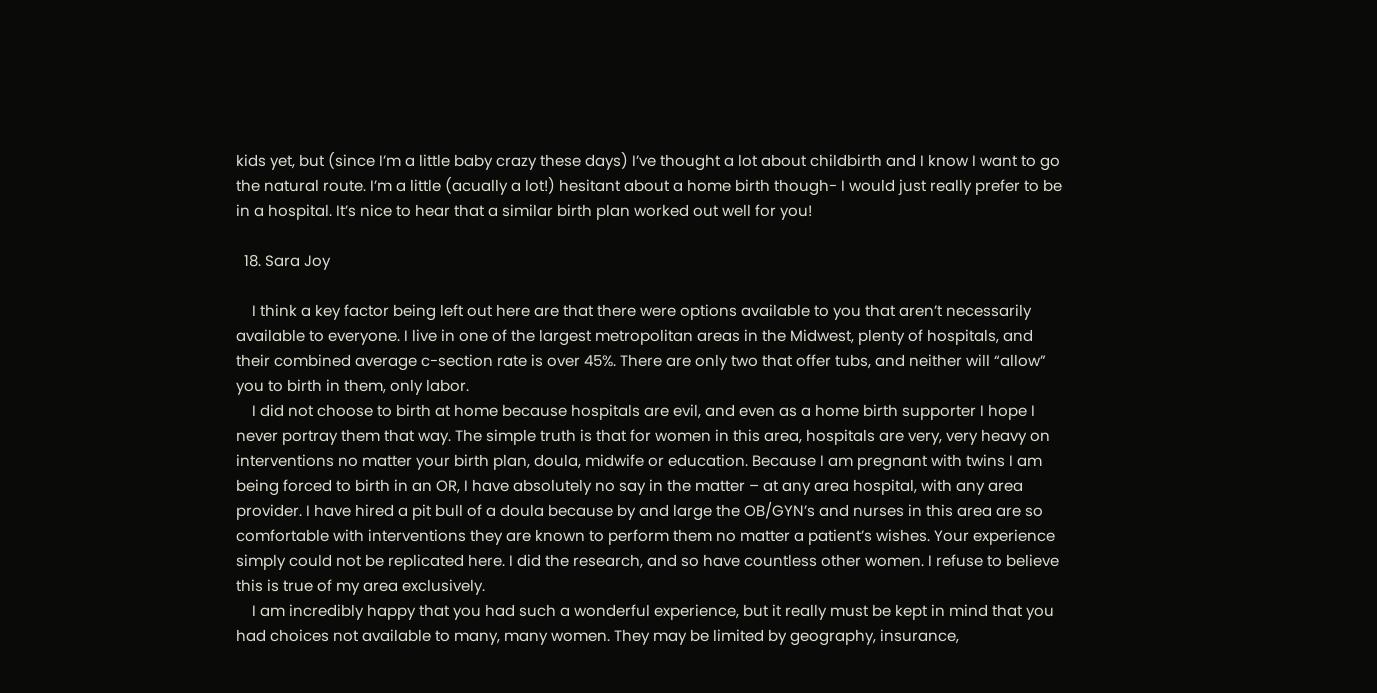kids yet, but (since I’m a little baby crazy these days) I’ve thought a lot about childbirth and I know I want to go the natural route. I’m a little (acually a lot!) hesitant about a home birth though- I would just really prefer to be in a hospital. It’s nice to hear that a similar birth plan worked out well for you!

  18. Sara Joy

    I think a key factor being left out here are that there were options available to you that aren’t necessarily available to everyone. I live in one of the largest metropolitan areas in the Midwest, plenty of hospitals, and their combined average c-section rate is over 45%. There are only two that offer tubs, and neither will “allow” you to birth in them, only labor.
    I did not choose to birth at home because hospitals are evil, and even as a home birth supporter I hope I never portray them that way. The simple truth is that for women in this area, hospitals are very, very heavy on interventions no matter your birth plan, doula, midwife or education. Because I am pregnant with twins I am being forced to birth in an OR, I have absolutely no say in the matter – at any area hospital, with any area provider. I have hired a pit bull of a doula because by and large the OB/GYN’s and nurses in this area are so comfortable with interventions they are known to perform them no matter a patient’s wishes. Your experience simply could not be replicated here. I did the research, and so have countless other women. I refuse to believe this is true of my area exclusively.
    I am incredibly happy that you had such a wonderful experience, but it really must be kept in mind that you had choices not available to many, many women. They may be limited by geography, insurance,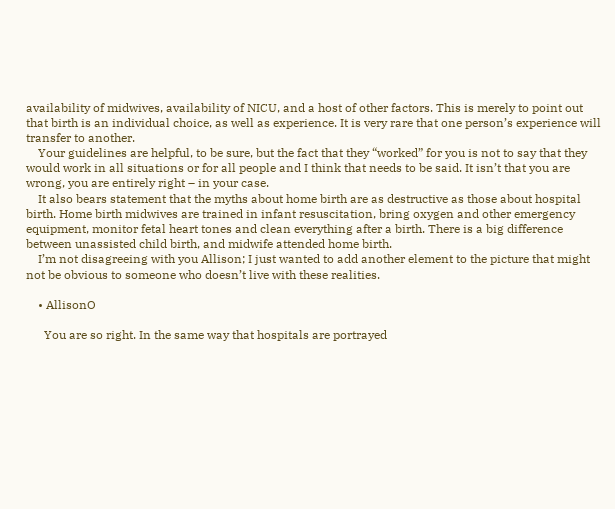availability of midwives, availability of NICU, and a host of other factors. This is merely to point out that birth is an individual choice, as well as experience. It is very rare that one person’s experience will transfer to another.
    Your guidelines are helpful, to be sure, but the fact that they “worked” for you is not to say that they would work in all situations or for all people and I think that needs to be said. It isn’t that you are wrong, you are entirely right – in your case.
    It also bears statement that the myths about home birth are as destructive as those about hospital birth. Home birth midwives are trained in infant resuscitation, bring oxygen and other emergency equipment, monitor fetal heart tones and clean everything after a birth. There is a big difference between unassisted child birth, and midwife attended home birth.
    I’m not disagreeing with you Allison; I just wanted to add another element to the picture that might not be obvious to someone who doesn’t live with these realities.

    • AllisonO

      You are so right. In the same way that hospitals are portrayed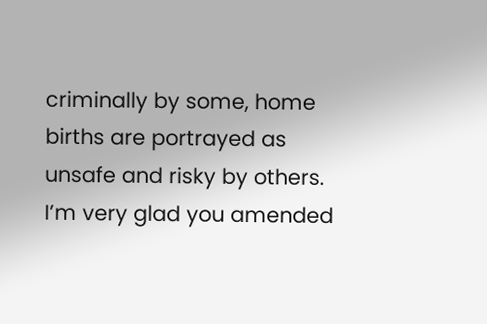criminally by some, home births are portrayed as unsafe and risky by others. I’m very glad you amended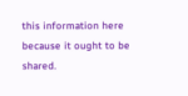this information here because it ought to be shared.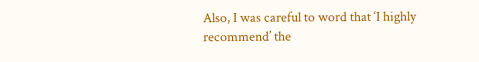Also, I was careful to word that ‘I highly recommend’ the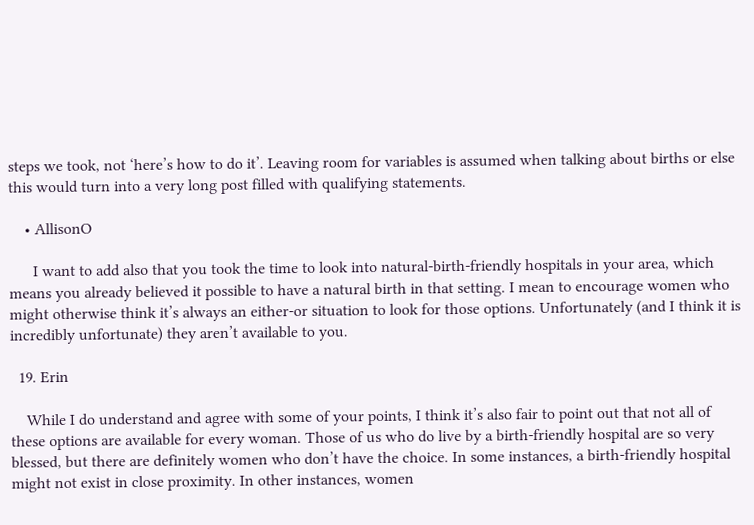steps we took, not ‘here’s how to do it’. Leaving room for variables is assumed when talking about births or else this would turn into a very long post filled with qualifying statements.

    • AllisonO

      I want to add also that you took the time to look into natural-birth-friendly hospitals in your area, which means you already believed it possible to have a natural birth in that setting. I mean to encourage women who might otherwise think it’s always an either-or situation to look for those options. Unfortunately (and I think it is incredibly unfortunate) they aren’t available to you.

  19. Erin

    While I do understand and agree with some of your points, I think it’s also fair to point out that not all of these options are available for every woman. Those of us who do live by a birth-friendly hospital are so very blessed, but there are definitely women who don’t have the choice. In some instances, a birth-friendly hospital might not exist in close proximity. In other instances, women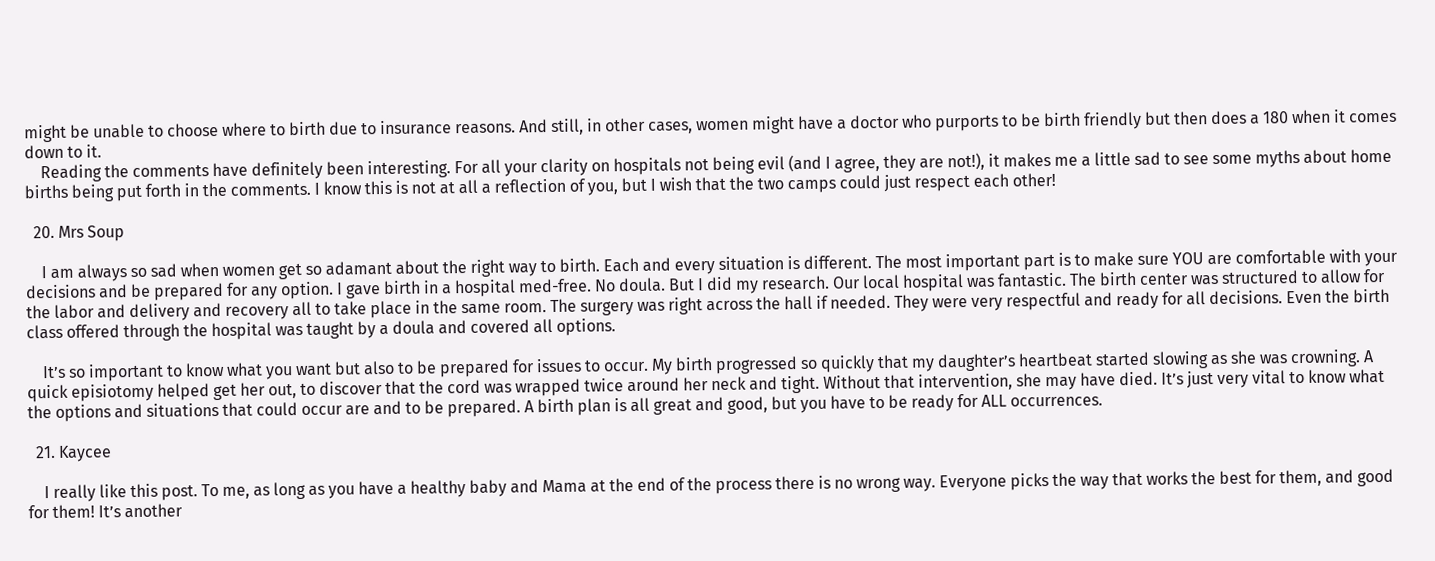might be unable to choose where to birth due to insurance reasons. And still, in other cases, women might have a doctor who purports to be birth friendly but then does a 180 when it comes down to it.
    Reading the comments have definitely been interesting. For all your clarity on hospitals not being evil (and I agree, they are not!), it makes me a little sad to see some myths about home births being put forth in the comments. I know this is not at all a reflection of you, but I wish that the two camps could just respect each other!

  20. Mrs Soup

    I am always so sad when women get so adamant about the right way to birth. Each and every situation is different. The most important part is to make sure YOU are comfortable with your decisions and be prepared for any option. I gave birth in a hospital med-free. No doula. But I did my research. Our local hospital was fantastic. The birth center was structured to allow for the labor and delivery and recovery all to take place in the same room. The surgery was right across the hall if needed. They were very respectful and ready for all decisions. Even the birth class offered through the hospital was taught by a doula and covered all options.

    It’s so important to know what you want but also to be prepared for issues to occur. My birth progressed so quickly that my daughter’s heartbeat started slowing as she was crowning. A quick episiotomy helped get her out, to discover that the cord was wrapped twice around her neck and tight. Without that intervention, she may have died. It’s just very vital to know what the options and situations that could occur are and to be prepared. A birth plan is all great and good, but you have to be ready for ALL occurrences.

  21. Kaycee

    I really like this post. To me, as long as you have a healthy baby and Mama at the end of the process there is no wrong way. Everyone picks the way that works the best for them, and good for them! It’s another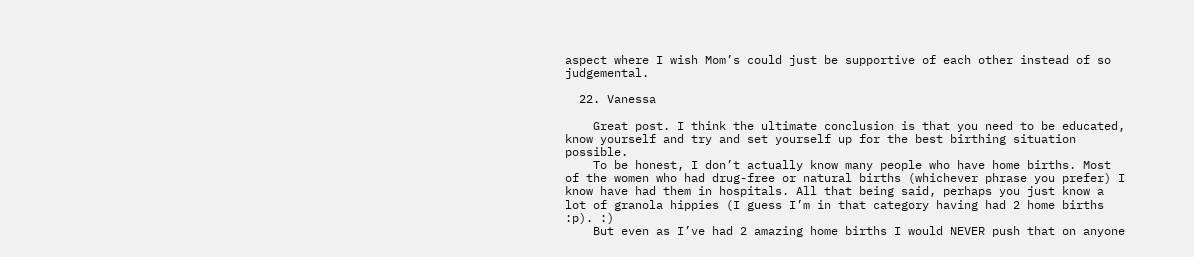aspect where I wish Mom’s could just be supportive of each other instead of so judgemental.

  22. Vanessa

    Great post. I think the ultimate conclusion is that you need to be educated, know yourself and try and set yourself up for the best birthing situation possible.
    To be honest, I don’t actually know many people who have home births. Most of the women who had drug-free or natural births (whichever phrase you prefer) I know have had them in hospitals. All that being said, perhaps you just know a lot of granola hippies (I guess I’m in that category having had 2 home births :p). :)
    But even as I’ve had 2 amazing home births I would NEVER push that on anyone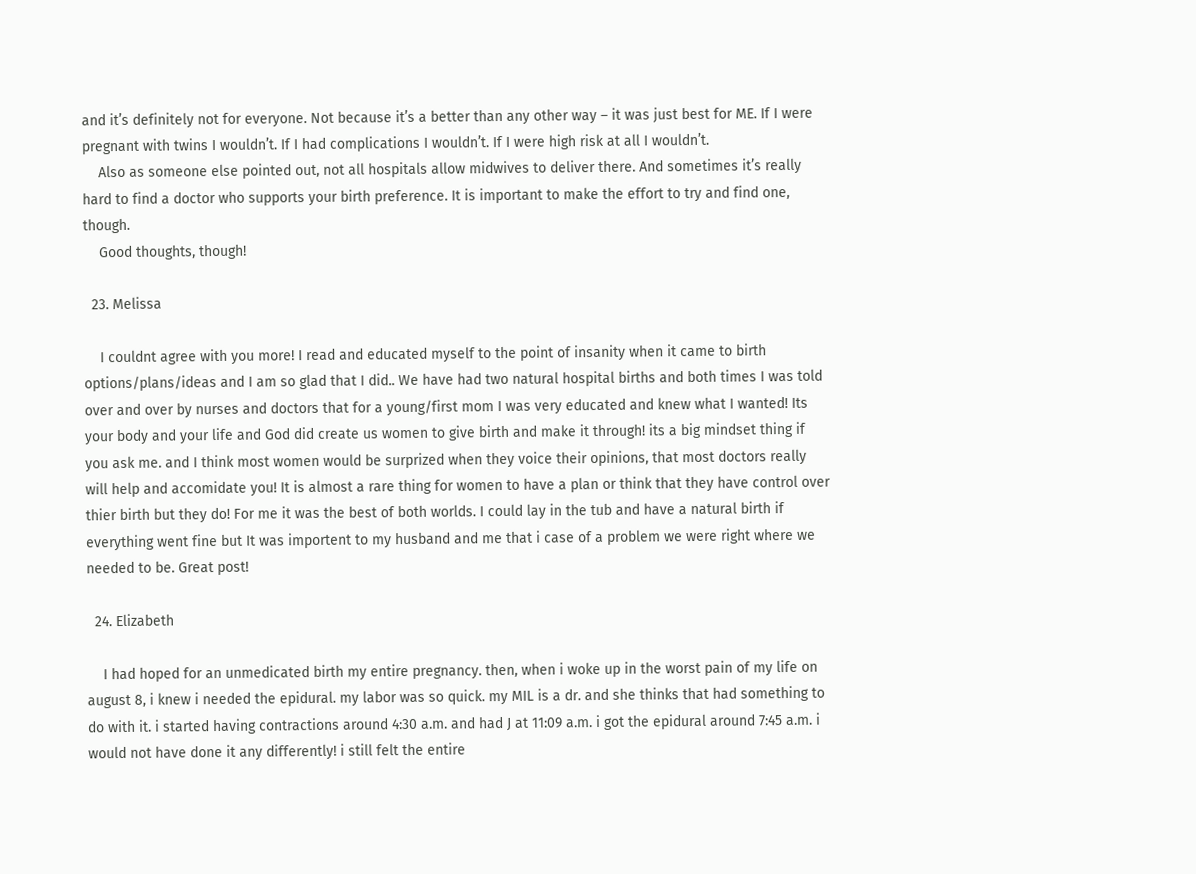and it’s definitely not for everyone. Not because it’s a better than any other way – it was just best for ME. If I were pregnant with twins I wouldn’t. If I had complications I wouldn’t. If I were high risk at all I wouldn’t.
    Also as someone else pointed out, not all hospitals allow midwives to deliver there. And sometimes it’s really hard to find a doctor who supports your birth preference. It is important to make the effort to try and find one, though.
    Good thoughts, though!

  23. Melissa

    I couldnt agree with you more! I read and educated myself to the point of insanity when it came to birth options/plans/ideas and I am so glad that I did.. We have had two natural hospital births and both times I was told over and over by nurses and doctors that for a young/first mom I was very educated and knew what I wanted! Its your body and your life and God did create us women to give birth and make it through! its a big mindset thing if you ask me. and I think most women would be surprized when they voice their opinions, that most doctors really will help and accomidate you! It is almost a rare thing for women to have a plan or think that they have control over thier birth but they do! For me it was the best of both worlds. I could lay in the tub and have a natural birth if everything went fine but It was importent to my husband and me that i case of a problem we were right where we needed to be. Great post!

  24. Elizabeth

    I had hoped for an unmedicated birth my entire pregnancy. then, when i woke up in the worst pain of my life on august 8, i knew i needed the epidural. my labor was so quick. my MIL is a dr. and she thinks that had something to do with it. i started having contractions around 4:30 a.m. and had J at 11:09 a.m. i got the epidural around 7:45 a.m. i would not have done it any differently! i still felt the entire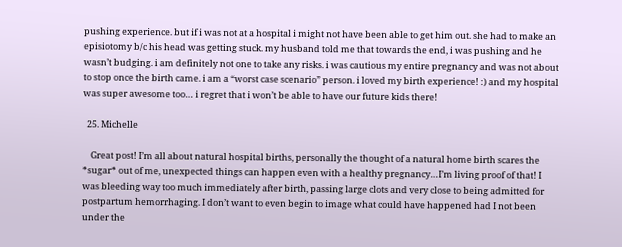pushing experience. but if i was not at a hospital i might not have been able to get him out. she had to make an episiotomy b/c his head was getting stuck. my husband told me that towards the end, i was pushing and he wasn’t budging. i am definitely not one to take any risks. i was cautious my entire pregnancy and was not about to stop once the birth came. i am a “worst case scenario” person. i loved my birth experience! :) and my hospital was super awesome too… i regret that i won’t be able to have our future kids there!

  25. Michelle

    Great post! I’m all about natural hospital births, personally the thought of a natural home birth scares the *sugar* out of me, unexpected things can happen even with a healthy pregnancy…I’m living proof of that! I was bleeding way too much immediately after birth, passing large clots and very close to being admitted for postpartum hemorrhaging. I don’t want to even begin to image what could have happened had I not been under the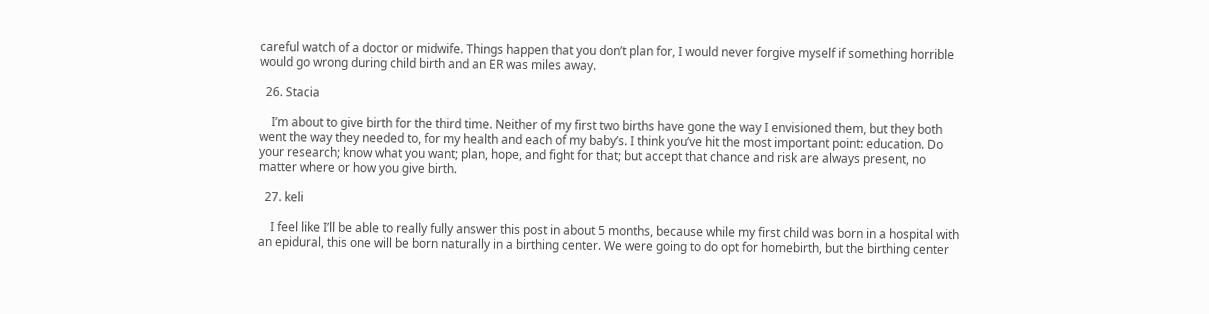careful watch of a doctor or midwife. Things happen that you don’t plan for, I would never forgive myself if something horrible would go wrong during child birth and an ER was miles away.

  26. Stacia

    I’m about to give birth for the third time. Neither of my first two births have gone the way I envisioned them, but they both went the way they needed to, for my health and each of my baby’s. I think you’ve hit the most important point: education. Do your research; know what you want; plan, hope, and fight for that; but accept that chance and risk are always present, no matter where or how you give birth.

  27. keli

    I feel like I’ll be able to really fully answer this post in about 5 months, because while my first child was born in a hospital with an epidural, this one will be born naturally in a birthing center. We were going to do opt for homebirth, but the birthing center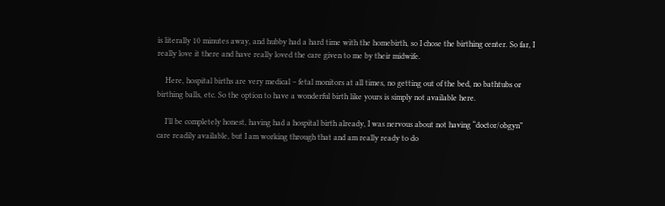is literally 10 minutes away, and hubby had a hard time with the homebirth, so I chose the birthing center. So far, I really love it there and have really loved the care given to me by their midwife.

    Here, hospital births are very medical – fetal monitors at all times, no getting out of the bed, no bathtubs or birthing balls, etc. So the option to have a wonderful birth like yours is simply not available here.

    I’ll be completely honest, having had a hospital birth already, I was nervous about not having “doctor/obgyn” care readily available, but I am working through that and am really ready to do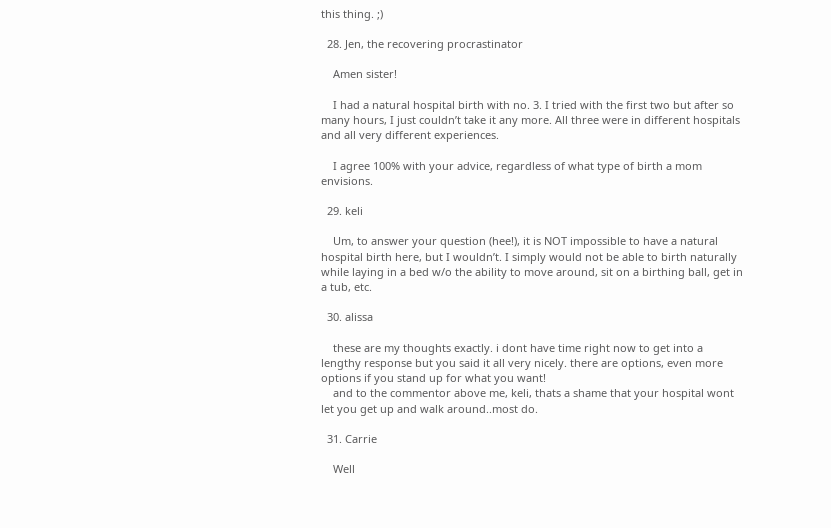this thing. ;)

  28. Jen, the recovering procrastinator

    Amen sister!

    I had a natural hospital birth with no. 3. I tried with the first two but after so many hours, I just couldn’t take it any more. All three were in different hospitals and all very different experiences.

    I agree 100% with your advice, regardless of what type of birth a mom envisions.

  29. keli

    Um, to answer your question (hee!), it is NOT impossible to have a natural hospital birth here, but I wouldn’t. I simply would not be able to birth naturally while laying in a bed w/o the ability to move around, sit on a birthing ball, get in a tub, etc.

  30. alissa

    these are my thoughts exactly. i dont have time right now to get into a lengthy response but you said it all very nicely. there are options, even more options if you stand up for what you want!
    and to the commentor above me, keli, thats a shame that your hospital wont let you get up and walk around..most do.

  31. Carrie

    Well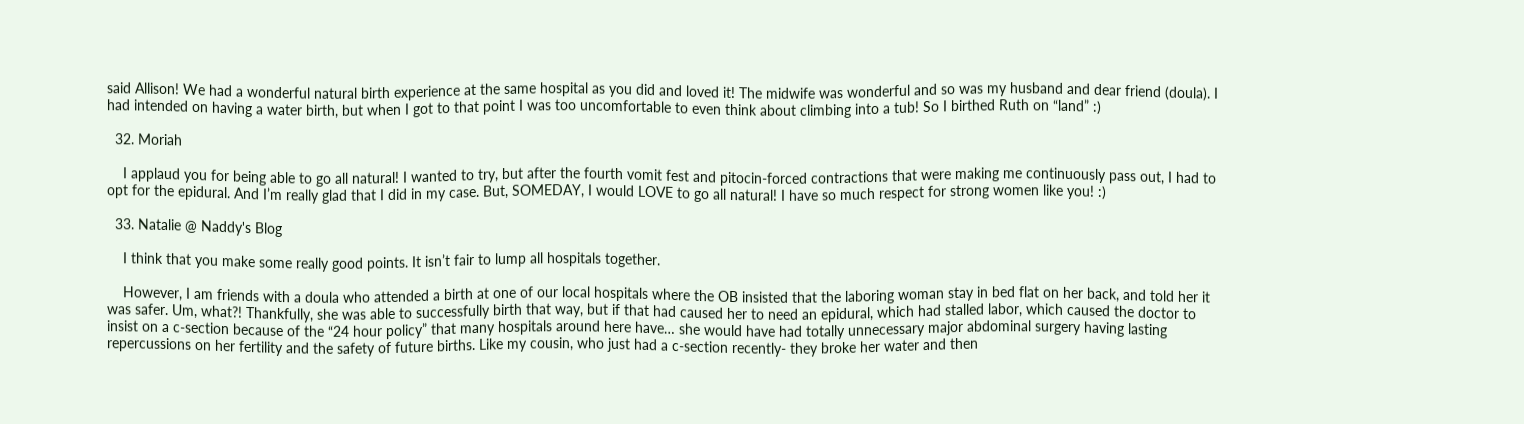said Allison! We had a wonderful natural birth experience at the same hospital as you did and loved it! The midwife was wonderful and so was my husband and dear friend (doula). I had intended on having a water birth, but when I got to that point I was too uncomfortable to even think about climbing into a tub! So I birthed Ruth on “land” :)

  32. Moriah

    I applaud you for being able to go all natural! I wanted to try, but after the fourth vomit fest and pitocin-forced contractions that were making me continuously pass out, I had to opt for the epidural. And I’m really glad that I did in my case. But, SOMEDAY, I would LOVE to go all natural! I have so much respect for strong women like you! :)

  33. Natalie @ Naddy's Blog

    I think that you make some really good points. It isn’t fair to lump all hospitals together.

    However, I am friends with a doula who attended a birth at one of our local hospitals where the OB insisted that the laboring woman stay in bed flat on her back, and told her it was safer. Um, what?! Thankfully, she was able to successfully birth that way, but if that had caused her to need an epidural, which had stalled labor, which caused the doctor to insist on a c-section because of the “24 hour policy” that many hospitals around here have… she would have had totally unnecessary major abdominal surgery having lasting repercussions on her fertility and the safety of future births. Like my cousin, who just had a c-section recently- they broke her water and then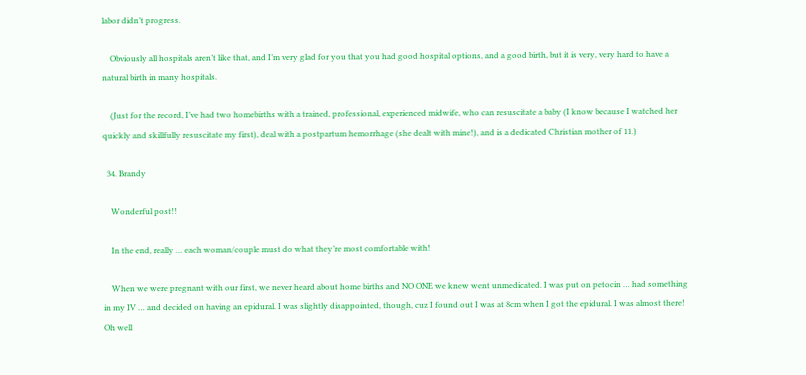labor didn’t progress.

    Obviously all hospitals aren’t like that, and I’m very glad for you that you had good hospital options, and a good birth, but it is very, very hard to have a natural birth in many hospitals.

    (Just for the record, I’ve had two homebirths with a trained, professional, experienced midwife, who can resuscitate a baby (I know because I watched her quickly and skillfully resuscitate my first), deal with a postpartum hemorrhage (she dealt with mine!), and is a dedicated Christian mother of 11.)

  34. Brandy

    Wonderful post!!

    In the end, really … each woman/couple must do what they’re most comfortable with!

    When we were pregnant with our first, we never heard about home births and NO ONE we knew went unmedicated. I was put on petocin … had something in my IV … and decided on having an epidural. I was slightly disappointed, though, cuz I found out I was at 8cm when I got the epidural. I was almost there! Oh well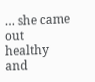… she came out healthy and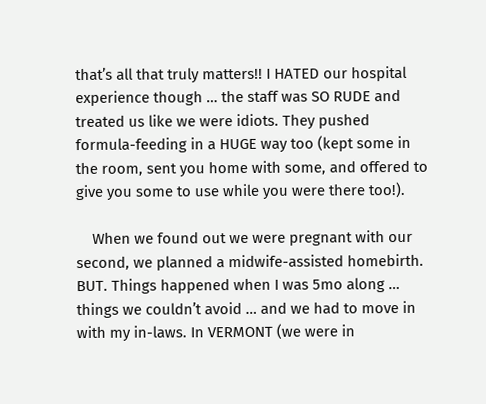that’s all that truly matters!! I HATED our hospital experience though … the staff was SO RUDE and treated us like we were idiots. They pushed formula-feeding in a HUGE way too (kept some in the room, sent you home with some, and offered to give you some to use while you were there too!).

    When we found out we were pregnant with our second, we planned a midwife-assisted homebirth. BUT. Things happened when I was 5mo along … things we couldn’t avoid … and we had to move in with my in-laws. In VERMONT (we were in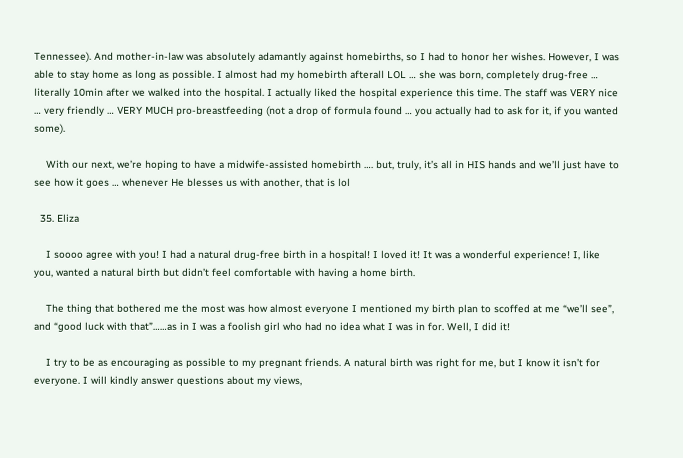Tennessee). And mother-in-law was absolutely adamantly against homebirths, so I had to honor her wishes. However, I was able to stay home as long as possible. I almost had my homebirth afterall LOL … she was born, completely drug-free … literally 10min after we walked into the hospital. I actually liked the hospital experience this time. The staff was VERY nice … very friendly … VERY MUCH pro-breastfeeding (not a drop of formula found … you actually had to ask for it, if you wanted some).

    With our next, we’re hoping to have a midwife-assisted homebirth …. but, truly, it’s all in HIS hands and we’ll just have to see how it goes … whenever He blesses us with another, that is lol

  35. Eliza

    I soooo agree with you! I had a natural drug-free birth in a hospital! I loved it! It was a wonderful experience! I, like you, wanted a natural birth but didn’t feel comfortable with having a home birth.

    The thing that bothered me the most was how almost everyone I mentioned my birth plan to scoffed at me “we’ll see”, and “good luck with that”……as in I was a foolish girl who had no idea what I was in for. Well, I did it!

    I try to be as encouraging as possible to my pregnant friends. A natural birth was right for me, but I know it isn’t for everyone. I will kindly answer questions about my views,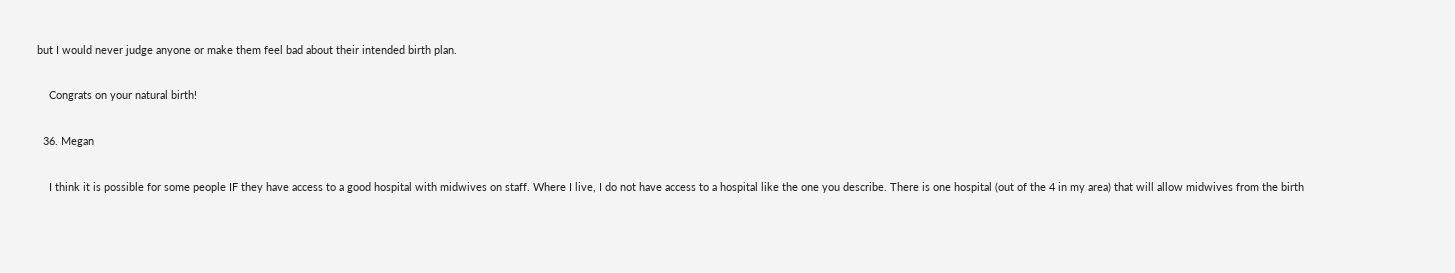but I would never judge anyone or make them feel bad about their intended birth plan.

    Congrats on your natural birth!

  36. Megan

    I think it is possible for some people IF they have access to a good hospital with midwives on staff. Where I live, I do not have access to a hospital like the one you describe. There is one hospital (out of the 4 in my area) that will allow midwives from the birth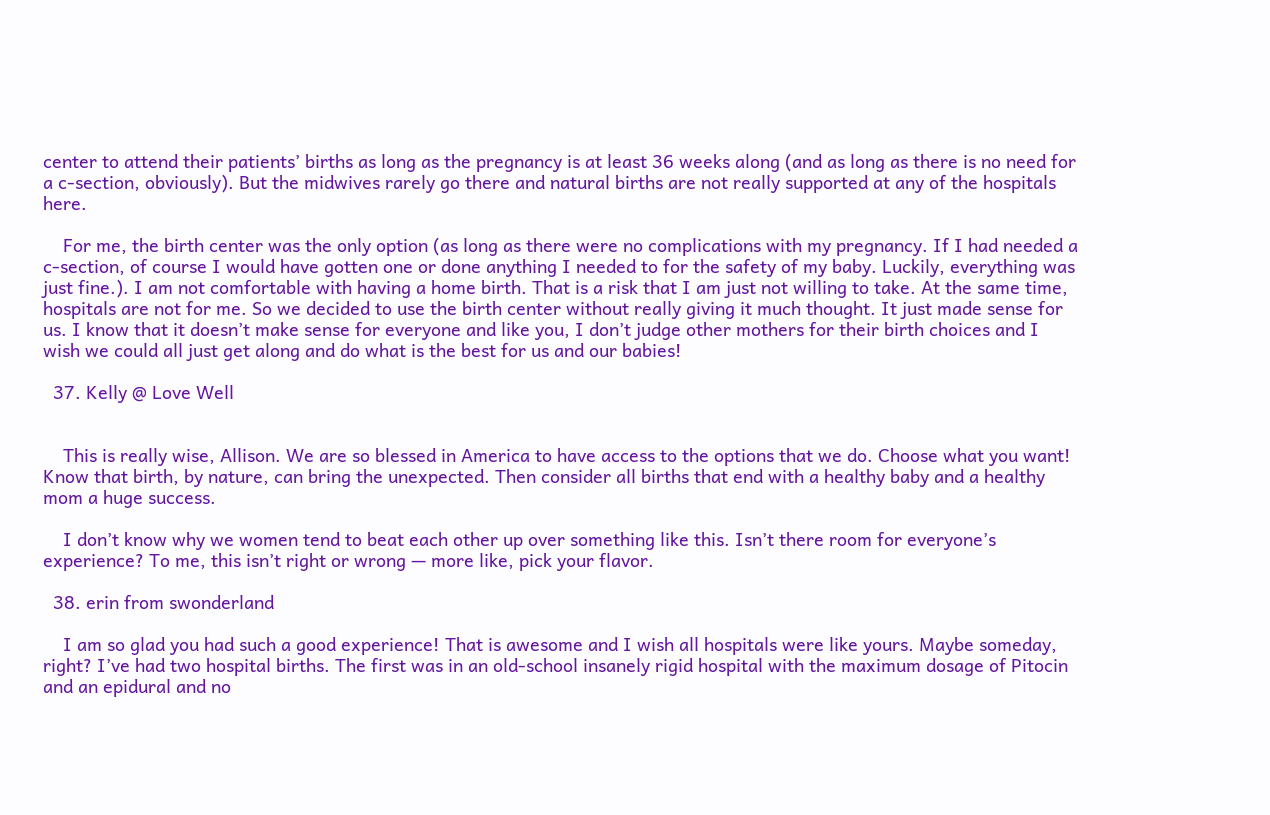center to attend their patients’ births as long as the pregnancy is at least 36 weeks along (and as long as there is no need for a c-section, obviously). But the midwives rarely go there and natural births are not really supported at any of the hospitals here.

    For me, the birth center was the only option (as long as there were no complications with my pregnancy. If I had needed a c-section, of course I would have gotten one or done anything I needed to for the safety of my baby. Luckily, everything was just fine.). I am not comfortable with having a home birth. That is a risk that I am just not willing to take. At the same time, hospitals are not for me. So we decided to use the birth center without really giving it much thought. It just made sense for us. I know that it doesn’t make sense for everyone and like you, I don’t judge other mothers for their birth choices and I wish we could all just get along and do what is the best for us and our babies!

  37. Kelly @ Love Well


    This is really wise, Allison. We are so blessed in America to have access to the options that we do. Choose what you want! Know that birth, by nature, can bring the unexpected. Then consider all births that end with a healthy baby and a healthy mom a huge success.

    I don’t know why we women tend to beat each other up over something like this. Isn’t there room for everyone’s experience? To me, this isn’t right or wrong — more like, pick your flavor.

  38. erin from swonderland

    I am so glad you had such a good experience! That is awesome and I wish all hospitals were like yours. Maybe someday, right? I’ve had two hospital births. The first was in an old-school insanely rigid hospital with the maximum dosage of Pitocin and an epidural and no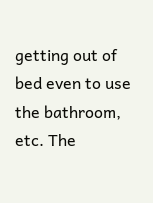getting out of bed even to use the bathroom, etc. The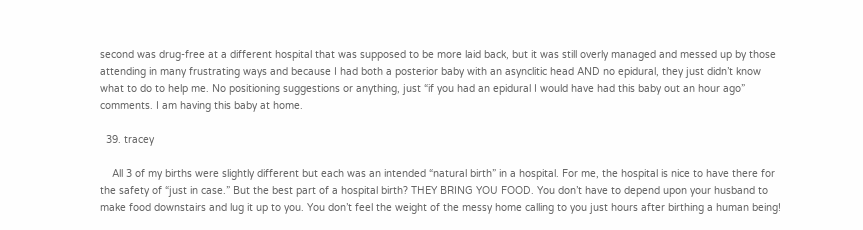second was drug-free at a different hospital that was supposed to be more laid back, but it was still overly managed and messed up by those attending in many frustrating ways and because I had both a posterior baby with an asynclitic head AND no epidural, they just didn’t know what to do to help me. No positioning suggestions or anything, just “if you had an epidural I would have had this baby out an hour ago” comments. I am having this baby at home.

  39. tracey

    All 3 of my births were slightly different but each was an intended “natural birth” in a hospital. For me, the hospital is nice to have there for the safety of “just in case.” But the best part of a hospital birth? THEY BRING YOU FOOD. You don’t have to depend upon your husband to make food downstairs and lug it up to you. You don’t feel the weight of the messy home calling to you just hours after birthing a human being!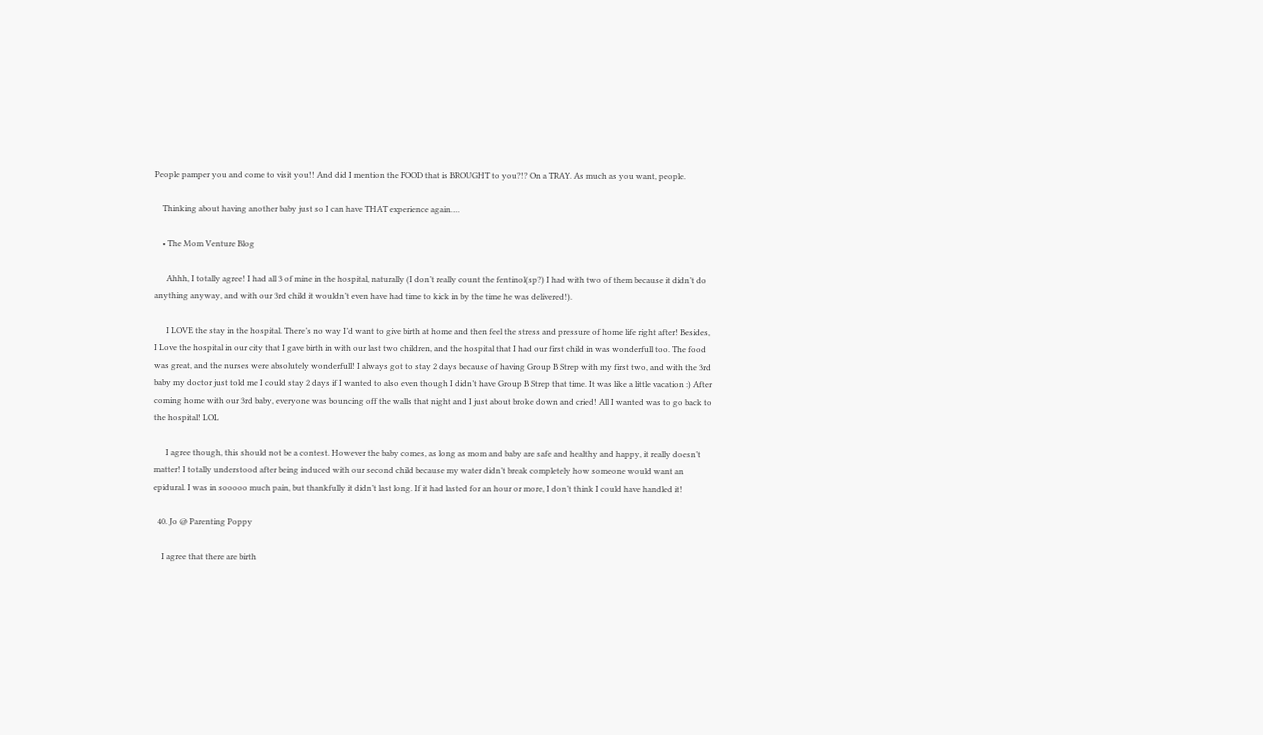People pamper you and come to visit you!! And did I mention the FOOD that is BROUGHT to you?!? On a TRAY. As much as you want, people.

    Thinking about having another baby just so I can have THAT experience again….

    • The Mom Venture Blog

      Ahhh, I totally agree! I had all 3 of mine in the hospital, naturally (I don’t really count the fentinol(sp?) I had with two of them because it didn’t do anything anyway, and with our 3rd child it wouldn’t even have had time to kick in by the time he was delivered!).

      I LOVE the stay in the hospital. There’s no way I’d want to give birth at home and then feel the stress and pressure of home life right after! Besides, I Love the hospital in our city that I gave birth in with our last two children, and the hospital that I had our first child in was wonderfull too. The food was great, and the nurses were absolutely wonderfull! I always got to stay 2 days because of having Group B Strep with my first two, and with the 3rd baby my doctor just told me I could stay 2 days if I wanted to also even though I didn’t have Group B Strep that time. It was like a little vacation :) After coming home with our 3rd baby, everyone was bouncing off the walls that night and I just about broke down and cried! All I wanted was to go back to the hospital! LOL

      I agree though, this should not be a contest. However the baby comes, as long as mom and baby are safe and healthy and happy, it really doesn’t matter! I totally understood after being induced with our second child because my water didn’t break completely how someone would want an epidural. I was in sooooo much pain, but thankfully it didn’t last long. If it had lasted for an hour or more, I don’t think I could have handled it!

  40. Jo @ Parenting Poppy

    I agree that there are birth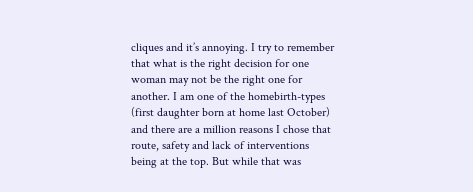cliques and it’s annoying. I try to remember that what is the right decision for one woman may not be the right one for another. I am one of the homebirth-types (first daughter born at home last October) and there are a million reasons I chose that route, safety and lack of interventions being at the top. But while that was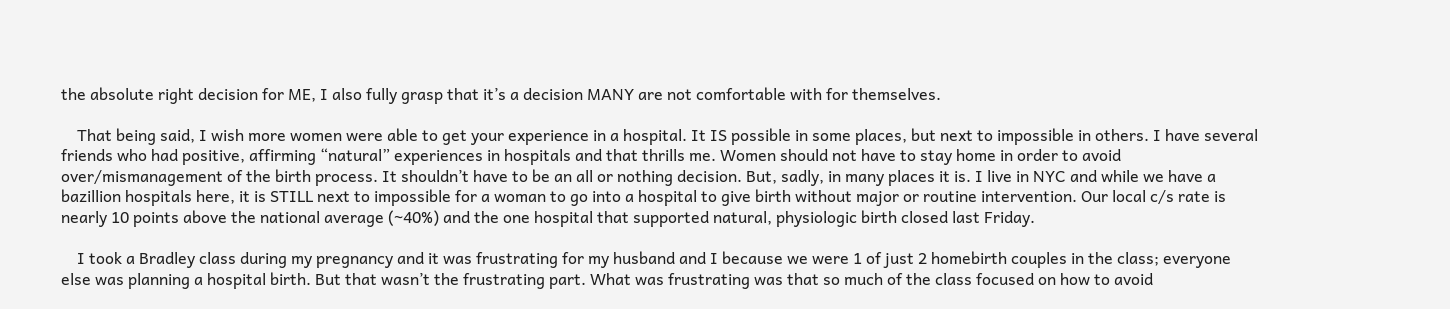the absolute right decision for ME, I also fully grasp that it’s a decision MANY are not comfortable with for themselves.

    That being said, I wish more women were able to get your experience in a hospital. It IS possible in some places, but next to impossible in others. I have several friends who had positive, affirming “natural” experiences in hospitals and that thrills me. Women should not have to stay home in order to avoid over/mismanagement of the birth process. It shouldn’t have to be an all or nothing decision. But, sadly, in many places it is. I live in NYC and while we have a bazillion hospitals here, it is STILL next to impossible for a woman to go into a hospital to give birth without major or routine intervention. Our local c/s rate is nearly 10 points above the national average (~40%) and the one hospital that supported natural, physiologic birth closed last Friday.

    I took a Bradley class during my pregnancy and it was frustrating for my husband and I because we were 1 of just 2 homebirth couples in the class; everyone else was planning a hospital birth. But that wasn’t the frustrating part. What was frustrating was that so much of the class focused on how to avoid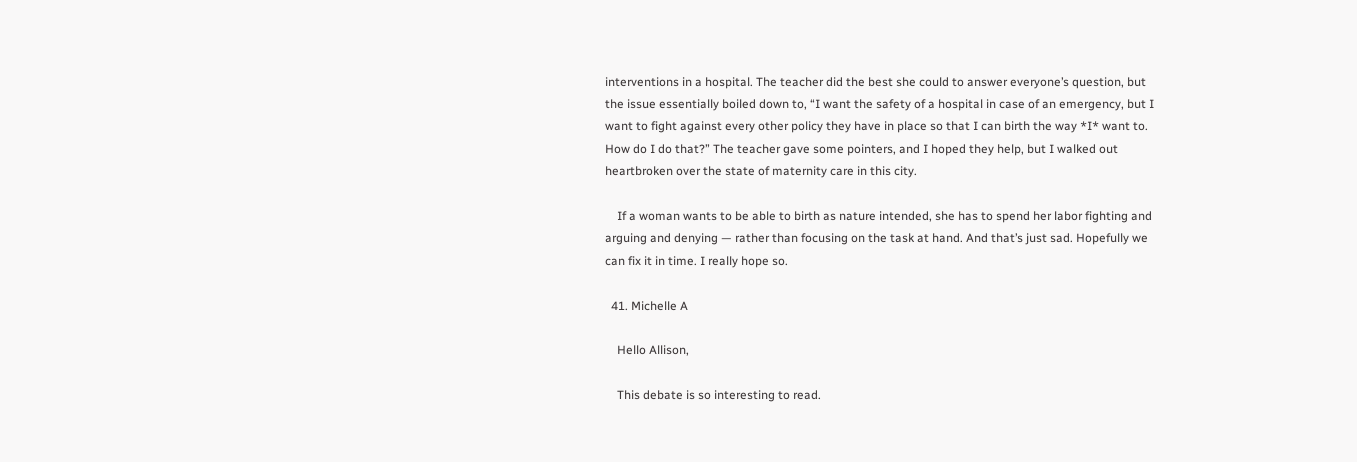interventions in a hospital. The teacher did the best she could to answer everyone’s question, but the issue essentially boiled down to, “I want the safety of a hospital in case of an emergency, but I want to fight against every other policy they have in place so that I can birth the way *I* want to. How do I do that?” The teacher gave some pointers, and I hoped they help, but I walked out heartbroken over the state of maternity care in this city.

    If a woman wants to be able to birth as nature intended, she has to spend her labor fighting and arguing and denying — rather than focusing on the task at hand. And that’s just sad. Hopefully we can fix it in time. I really hope so.

  41. Michelle A

    Hello Allison,

    This debate is so interesting to read.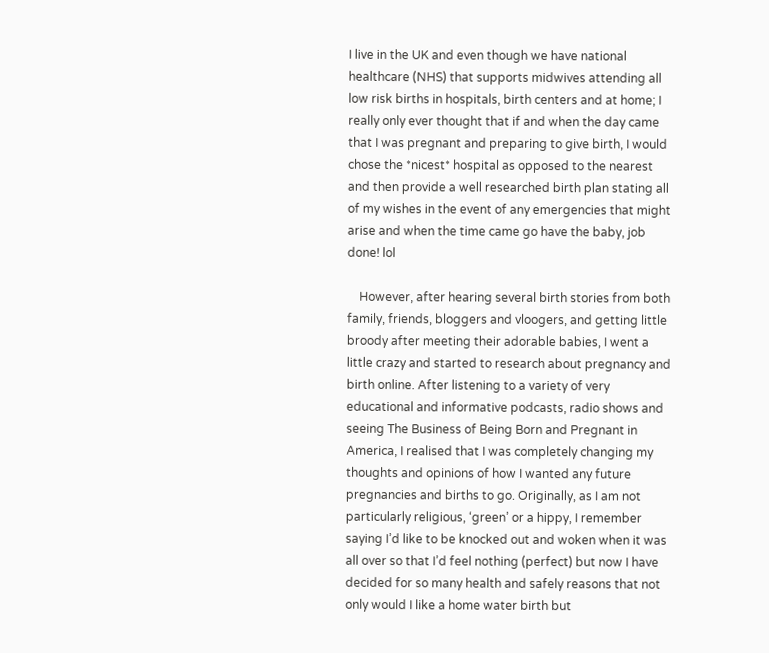I live in the UK and even though we have national healthcare (NHS) that supports midwives attending all low risk births in hospitals, birth centers and at home; I really only ever thought that if and when the day came that I was pregnant and preparing to give birth, I would chose the *nicest* hospital as opposed to the nearest and then provide a well researched birth plan stating all of my wishes in the event of any emergencies that might arise and when the time came go have the baby, job done! lol

    However, after hearing several birth stories from both family, friends, bloggers and vloogers, and getting little broody after meeting their adorable babies, I went a little crazy and started to research about pregnancy and birth online. After listening to a variety of very educational and informative podcasts, radio shows and seeing The Business of Being Born and Pregnant in America, I realised that I was completely changing my thoughts and opinions of how I wanted any future pregnancies and births to go. Originally, as I am not particularly religious, ‘green’ or a hippy, I remember saying I’d like to be knocked out and woken when it was all over so that I’d feel nothing (perfect) but now I have decided for so many health and safely reasons that not only would I like a home water birth but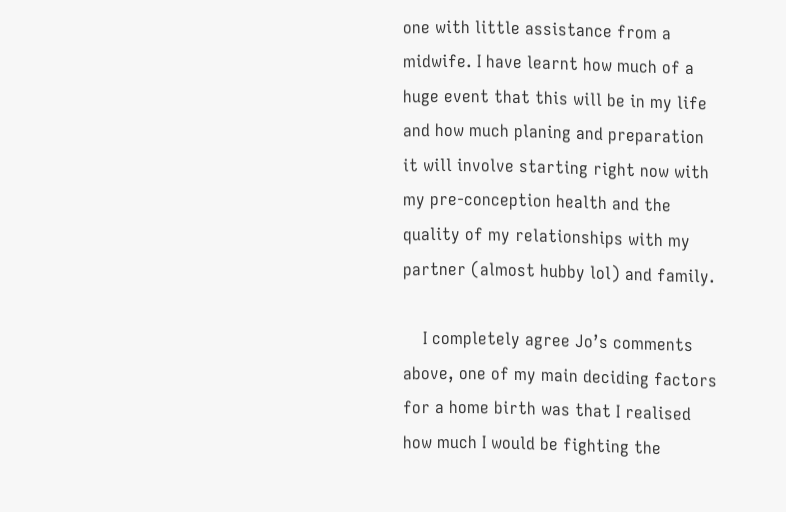one with little assistance from a midwife. I have learnt how much of a huge event that this will be in my life and how much planing and preparation it will involve starting right now with my pre-conception health and the quality of my relationships with my partner (almost hubby lol) and family.

    I completely agree Jo’s comments above, one of my main deciding factors for a home birth was that I realised how much I would be fighting the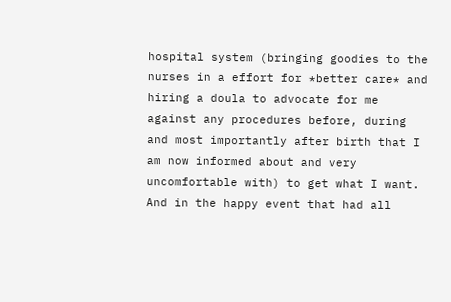hospital system (bringing goodies to the nurses in a effort for *better care* and hiring a doula to advocate for me against any procedures before, during and most importantly after birth that I am now informed about and very uncomfortable with) to get what I want. And in the happy event that had all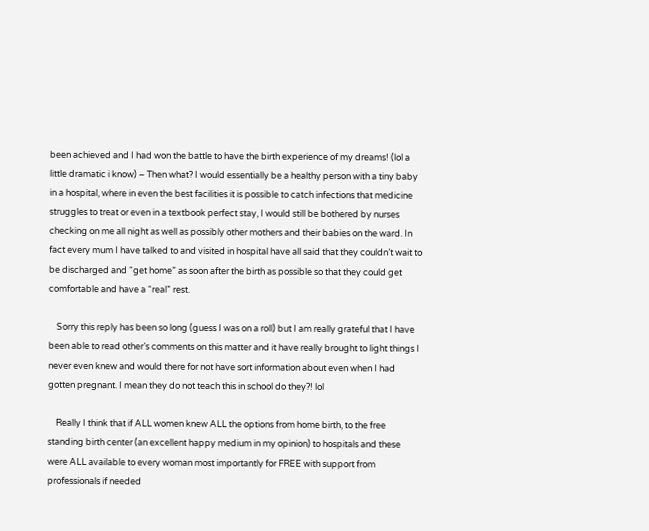been achieved and I had won the battle to have the birth experience of my dreams! (lol a little dramatic i know) – Then what? I would essentially be a healthy person with a tiny baby in a hospital, where in even the best facilities it is possible to catch infections that medicine struggles to treat or even in a textbook perfect stay, I would still be bothered by nurses checking on me all night as well as possibly other mothers and their babies on the ward. In fact every mum I have talked to and visited in hospital have all said that they couldn’t wait to be discharged and “get home” as soon after the birth as possible so that they could get comfortable and have a “real” rest.

    Sorry this reply has been so long (guess I was on a roll) but I am really grateful that I have been able to read other’s comments on this matter and it have really brought to light things I never even knew and would there for not have sort information about even when I had gotten pregnant. I mean they do not teach this in school do they?! lol

    Really I think that if ALL women knew ALL the options from home birth, to the free standing birth center (an excellent happy medium in my opinion) to hospitals and these were ALL available to every woman most importantly for FREE with support from professionals if needed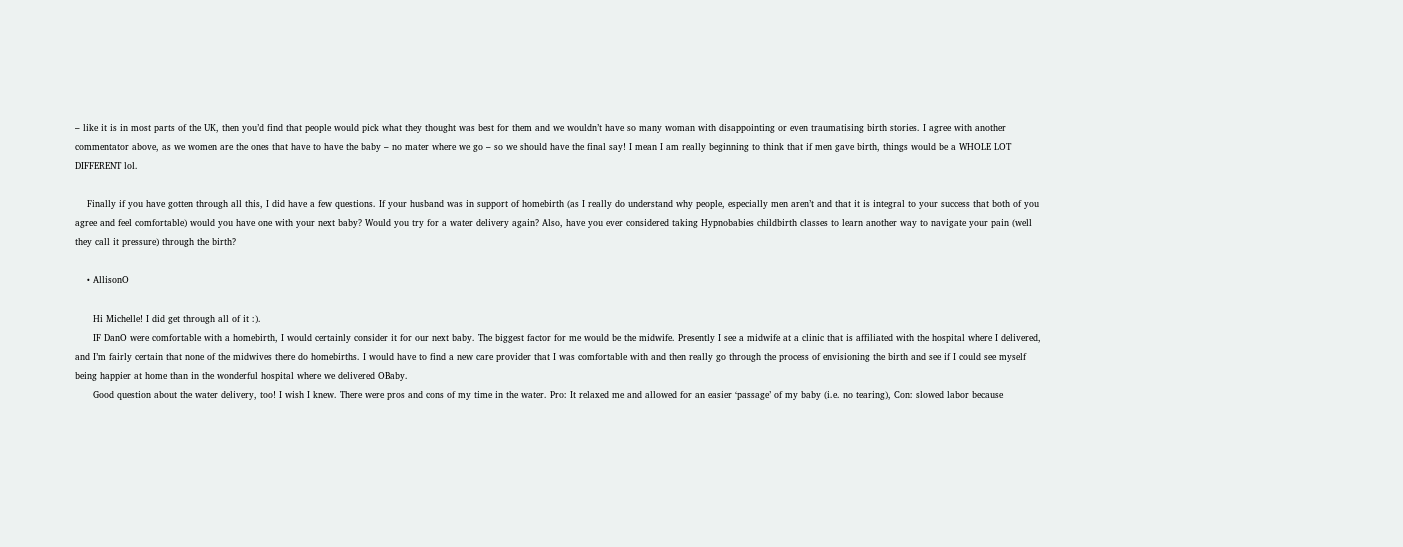– like it is in most parts of the UK, then you’d find that people would pick what they thought was best for them and we wouldn’t have so many woman with disappointing or even traumatising birth stories. I agree with another commentator above, as we women are the ones that have to have the baby – no mater where we go – so we should have the final say! I mean I am really beginning to think that if men gave birth, things would be a WHOLE LOT DIFFERENT lol.

    Finally if you have gotten through all this, I did have a few questions. If your husband was in support of homebirth (as I really do understand why people, especially men aren’t and that it is integral to your success that both of you agree and feel comfortable) would you have one with your next baby? Would you try for a water delivery again? Also, have you ever considered taking Hypnobabies childbirth classes to learn another way to navigate your pain (well they call it pressure) through the birth?

    • AllisonO

      Hi Michelle! I did get through all of it :).
      IF DanO were comfortable with a homebirth, I would certainly consider it for our next baby. The biggest factor for me would be the midwife. Presently I see a midwife at a clinic that is affiliated with the hospital where I delivered, and I’m fairly certain that none of the midwives there do homebirths. I would have to find a new care provider that I was comfortable with and then really go through the process of envisioning the birth and see if I could see myself being happier at home than in the wonderful hospital where we delivered OBaby.
      Good question about the water delivery, too! I wish I knew. There were pros and cons of my time in the water. Pro: It relaxed me and allowed for an easier ‘passage’ of my baby (i.e. no tearing), Con: slowed labor because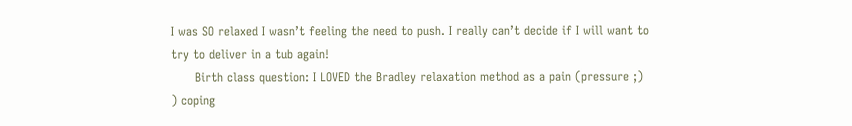I was SO relaxed I wasn’t feeling the need to push. I really can’t decide if I will want to try to deliver in a tub again!
      Birth class question: I LOVED the Bradley relaxation method as a pain (pressure ;) ) coping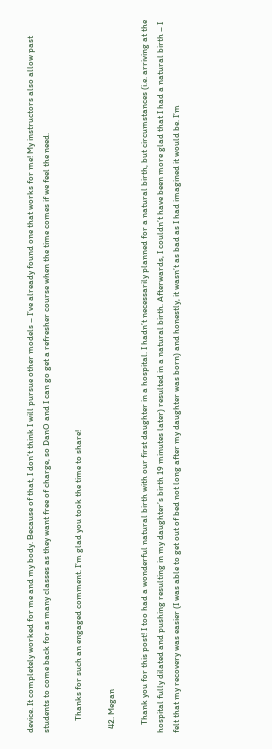device. It completely worked for me and my body. Because of that, I don’t think I will pursue other models – I’ve already found one that works for me! My instructors also allow past students to come back for as many classes as they want free of charge, so DanO and I can go get a refresher course when the time comes if we feel the need.

      Thanks for such an engaged comment. I’m glad you took the time to share!

  42. Megan

    Thank you for this post! I too had a wonderful natural birth with our first daughter in a hospital. I hadn’t necessarily planned for a natural birth, but circumstances (i.e. arriving at the hospital fully dilated and pushing resulting in my daughter’s birth 19 minutes later) resulted in a natural birth. Afterwards, I couldn’t have been more glad that I had a natural birth – I felt that my recovery was easier (I was able to get out of bed not long after my daughter was born) and honestly, it wasn’t as bad as I had imagined it would be. I’m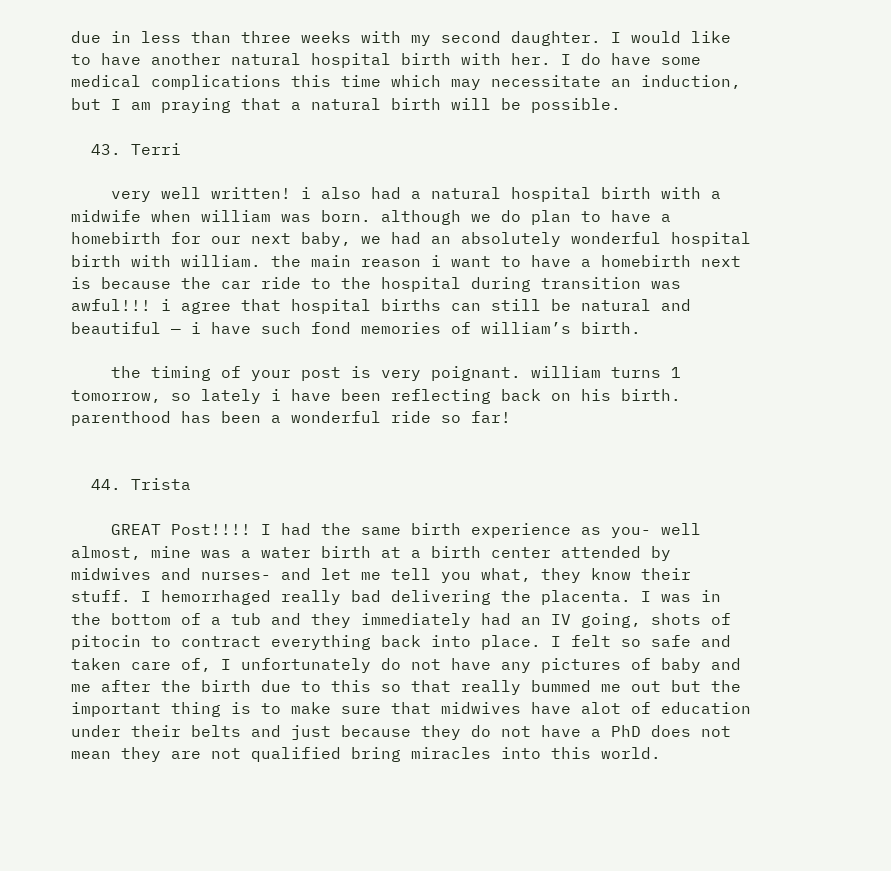due in less than three weeks with my second daughter. I would like to have another natural hospital birth with her. I do have some medical complications this time which may necessitate an induction, but I am praying that a natural birth will be possible.

  43. Terri

    very well written! i also had a natural hospital birth with a midwife when william was born. although we do plan to have a homebirth for our next baby, we had an absolutely wonderful hospital birth with william. the main reason i want to have a homebirth next is because the car ride to the hospital during transition was awful!!! i agree that hospital births can still be natural and beautiful — i have such fond memories of william’s birth.

    the timing of your post is very poignant. william turns 1 tomorrow, so lately i have been reflecting back on his birth. parenthood has been a wonderful ride so far!


  44. Trista

    GREAT Post!!!! I had the same birth experience as you- well almost, mine was a water birth at a birth center attended by midwives and nurses- and let me tell you what, they know their stuff. I hemorrhaged really bad delivering the placenta. I was in the bottom of a tub and they immediately had an IV going, shots of pitocin to contract everything back into place. I felt so safe and taken care of, I unfortunately do not have any pictures of baby and me after the birth due to this so that really bummed me out but the important thing is to make sure that midwives have alot of education under their belts and just because they do not have a PhD does not mean they are not qualified bring miracles into this world.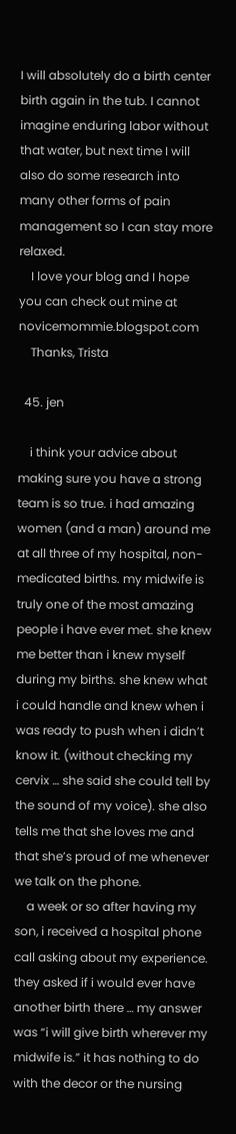I will absolutely do a birth center birth again in the tub. I cannot imagine enduring labor without that water, but next time I will also do some research into many other forms of pain management so I can stay more relaxed.
    I love your blog and I hope you can check out mine at novicemommie.blogspot.com
    Thanks, Trista

  45. jen

    i think your advice about making sure you have a strong team is so true. i had amazing women (and a man) around me at all three of my hospital, non-medicated births. my midwife is truly one of the most amazing people i have ever met. she knew me better than i knew myself during my births. she knew what i could handle and knew when i was ready to push when i didn’t know it. (without checking my cervix … she said she could tell by the sound of my voice). she also tells me that she loves me and that she’s proud of me whenever we talk on the phone.
    a week or so after having my son, i received a hospital phone call asking about my experience. they asked if i would ever have another birth there … my answer was “i will give birth wherever my midwife is.” it has nothing to do with the decor or the nursing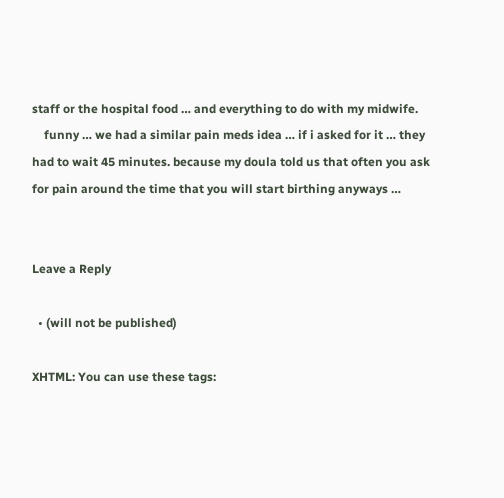staff or the hospital food … and everything to do with my midwife.
    funny … we had a similar pain meds idea … if i asked for it … they had to wait 45 minutes. because my doula told us that often you ask for pain around the time that you will start birthing anyways …


Leave a Reply

  • (will not be published)

XHTML: You can use these tags: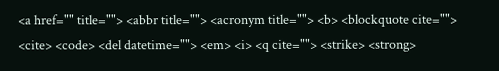<a href="" title=""> <abbr title=""> <acronym title=""> <b> <blockquote cite=""> <cite> <code> <del datetime=""> <em> <i> <q cite=""> <strike> <strong>